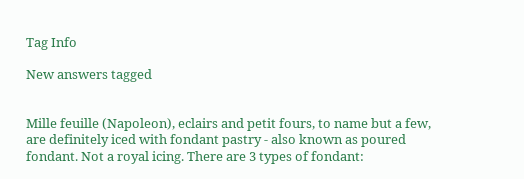Tag Info

New answers tagged


Mille feuille (Napoleon), eclairs and petit fours, to name but a few, are definitely iced with fondant pastry - also known as poured fondant. Not a royal icing. There are 3 types of fondant: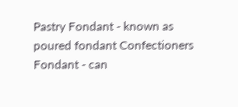Pastry Fondant - known as poured fondant Confectioners Fondant - can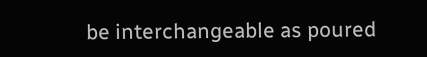be interchangeable as poured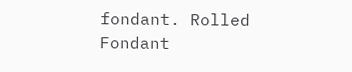fondant. Rolled Fondant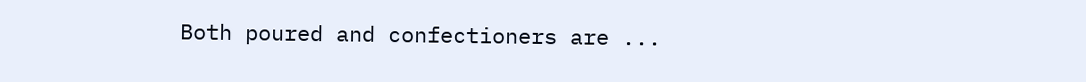Both poured and confectioners are ...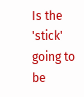Is the 'stick' going to be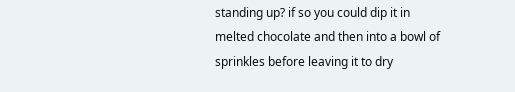standing up? if so you could dip it in melted chocolate and then into a bowl of sprinkles before leaving it to dry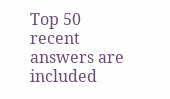Top 50 recent answers are included